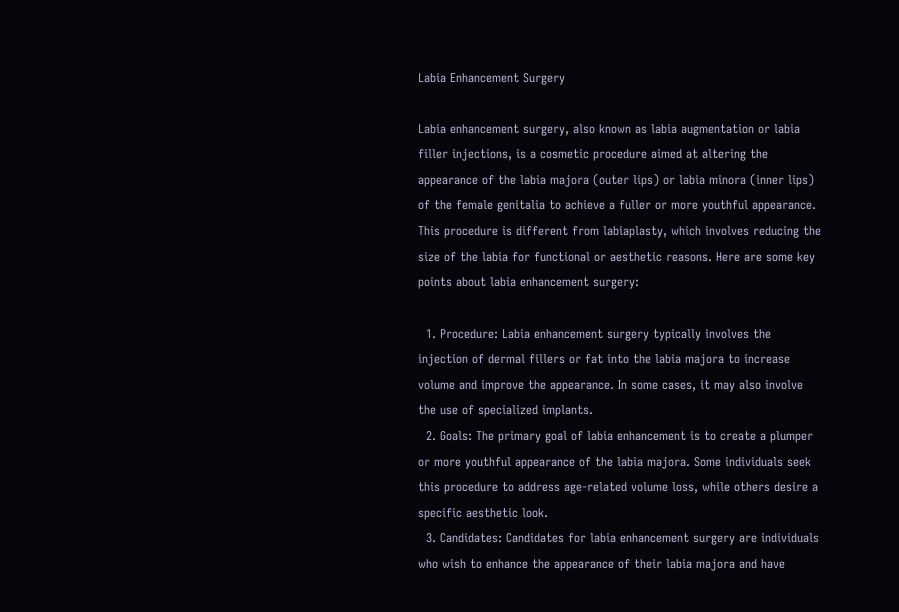Labia Enhancement Surgery

Labia enhancement surgery, also known as labia augmentation or labia filler injections, is a cosmetic procedure aimed at altering the appearance of the labia majora (outer lips) or labia minora (inner lips) of the female genitalia to achieve a fuller or more youthful appearance. This procedure is different from labiaplasty, which involves reducing the size of the labia for functional or aesthetic reasons. Here are some key points about labia enhancement surgery:

  1. Procedure: Labia enhancement surgery typically involves the injection of dermal fillers or fat into the labia majora to increase volume and improve the appearance. In some cases, it may also involve the use of specialized implants.
  2. Goals: The primary goal of labia enhancement is to create a plumper or more youthful appearance of the labia majora. Some individuals seek this procedure to address age-related volume loss, while others desire a specific aesthetic look.
  3. Candidates: Candidates for labia enhancement surgery are individuals who wish to enhance the appearance of their labia majora and have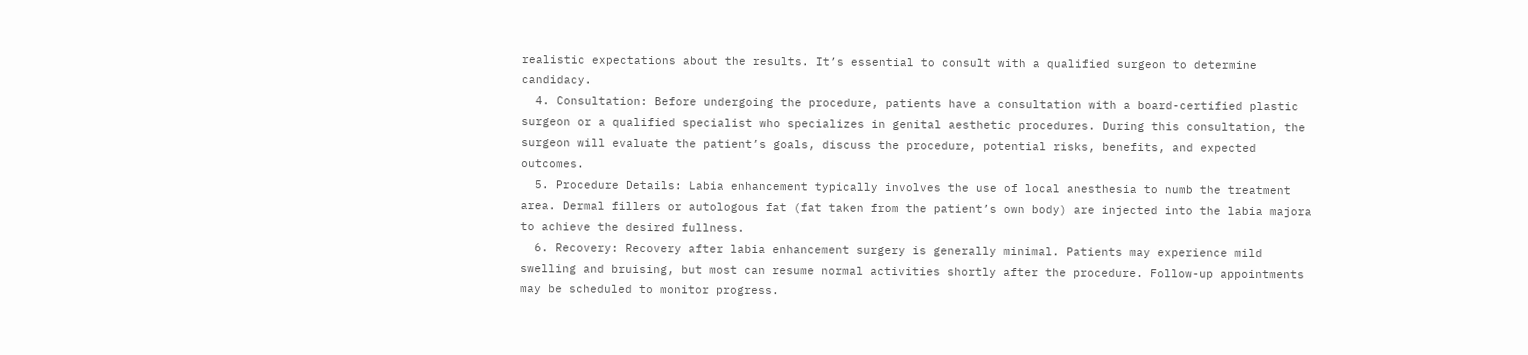realistic expectations about the results. It’s essential to consult with a qualified surgeon to determine candidacy.
  4. Consultation: Before undergoing the procedure, patients have a consultation with a board-certified plastic surgeon or a qualified specialist who specializes in genital aesthetic procedures. During this consultation, the surgeon will evaluate the patient’s goals, discuss the procedure, potential risks, benefits, and expected outcomes.
  5. Procedure Details: Labia enhancement typically involves the use of local anesthesia to numb the treatment area. Dermal fillers or autologous fat (fat taken from the patient’s own body) are injected into the labia majora to achieve the desired fullness.
  6. Recovery: Recovery after labia enhancement surgery is generally minimal. Patients may experience mild swelling and bruising, but most can resume normal activities shortly after the procedure. Follow-up appointments may be scheduled to monitor progress.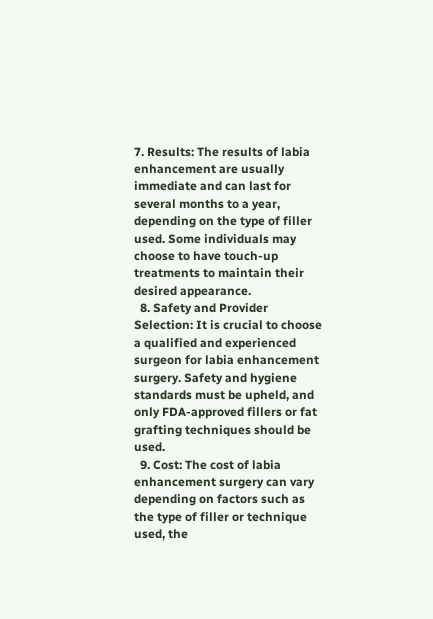7. Results: The results of labia enhancement are usually immediate and can last for several months to a year, depending on the type of filler used. Some individuals may choose to have touch-up treatments to maintain their desired appearance.
  8. Safety and Provider Selection: It is crucial to choose a qualified and experienced surgeon for labia enhancement surgery. Safety and hygiene standards must be upheld, and only FDA-approved fillers or fat grafting techniques should be used.
  9. Cost: The cost of labia enhancement surgery can vary depending on factors such as the type of filler or technique used, the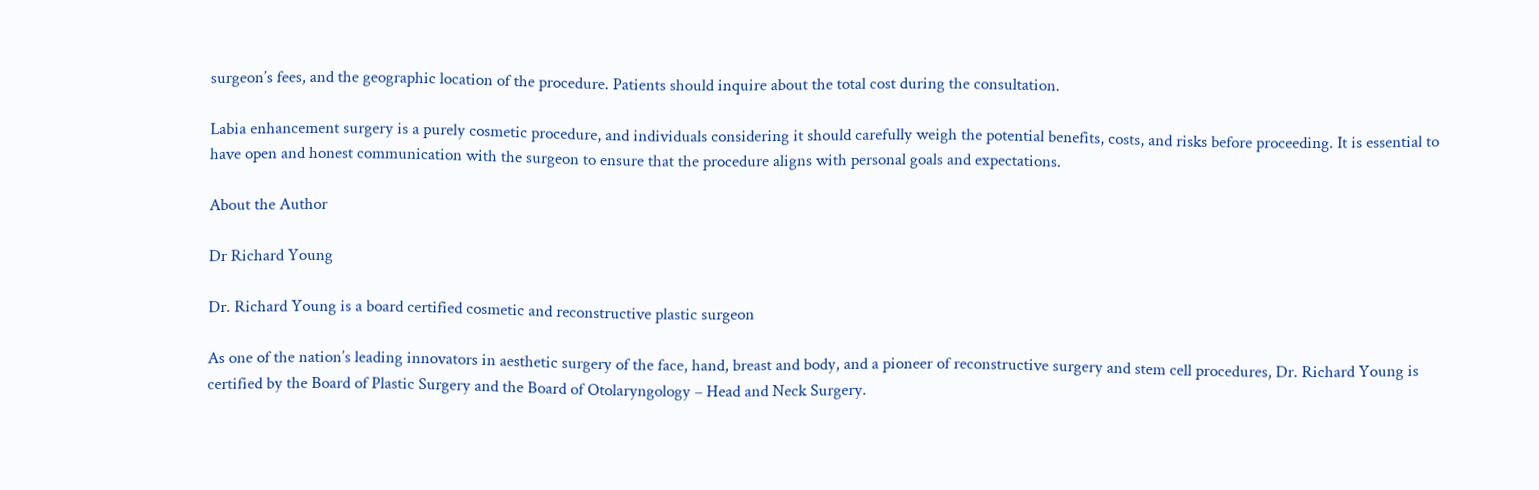surgeon’s fees, and the geographic location of the procedure. Patients should inquire about the total cost during the consultation.

Labia enhancement surgery is a purely cosmetic procedure, and individuals considering it should carefully weigh the potential benefits, costs, and risks before proceeding. It is essential to have open and honest communication with the surgeon to ensure that the procedure aligns with personal goals and expectations.

About the Author

Dr Richard Young

Dr. Richard Young is a board certified cosmetic and reconstructive plastic surgeon

As one of the nation’s leading innovators in aesthetic surgery of the face, hand, breast and body, and a pioneer of reconstructive surgery and stem cell procedures, Dr. Richard Young is certified by the Board of Plastic Surgery and the Board of Otolaryngology – Head and Neck Surgery.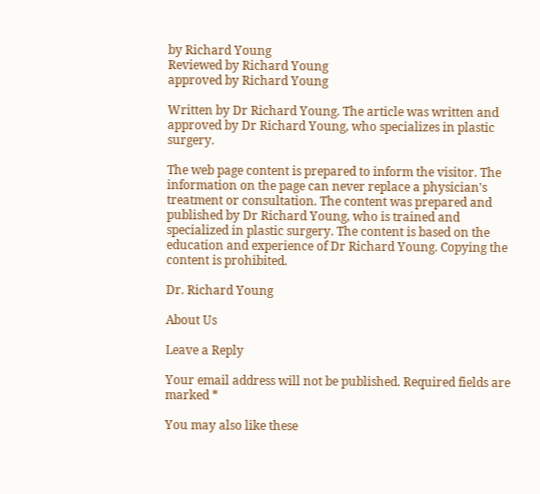by Richard Young
Reviewed by Richard Young
approved by Richard Young

Written by Dr Richard Young. The article was written and approved by Dr Richard Young, who specializes in plastic surgery.

The web page content is prepared to inform the visitor. The information on the page can never replace a physician's treatment or consultation. The content was prepared and published by Dr Richard Young, who is trained and specialized in plastic surgery. The content is based on the education and experience of Dr Richard Young. Copying the content is prohibited.

Dr. Richard Young

About Us

Leave a Reply

Your email address will not be published. Required fields are marked *

You may also like these